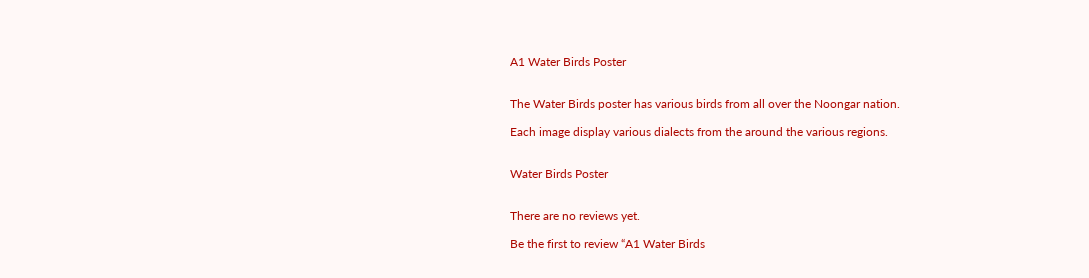A1 Water Birds Poster


The Water Birds poster has various birds from all over the Noongar nation.

Each image display various dialects from the around the various regions.


Water Birds Poster


There are no reviews yet.

Be the first to review “A1 Water Birds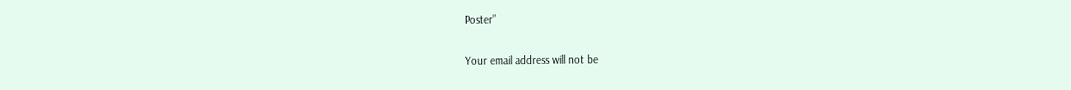Poster”

Your email address will not be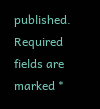published. Required fields are marked *